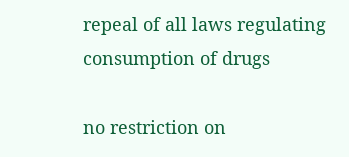repeal of all laws regulating consumption of drugs

no restriction on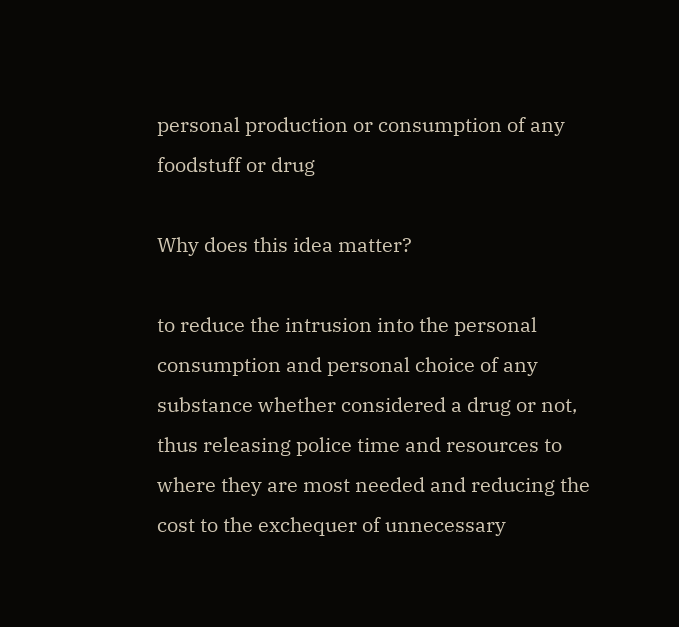personal production or consumption of any foodstuff or drug

Why does this idea matter?

to reduce the intrusion into the personal consumption and personal choice of any substance whether considered a drug or not, thus releasing police time and resources to where they are most needed and reducing the cost to the exchequer of unnecessary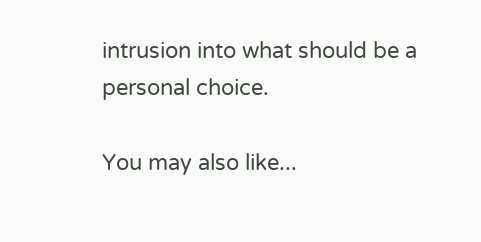intrusion into what should be a personal choice.

You may also like...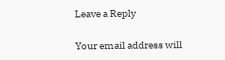Leave a Reply

Your email address will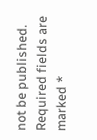not be published. Required fields are marked *